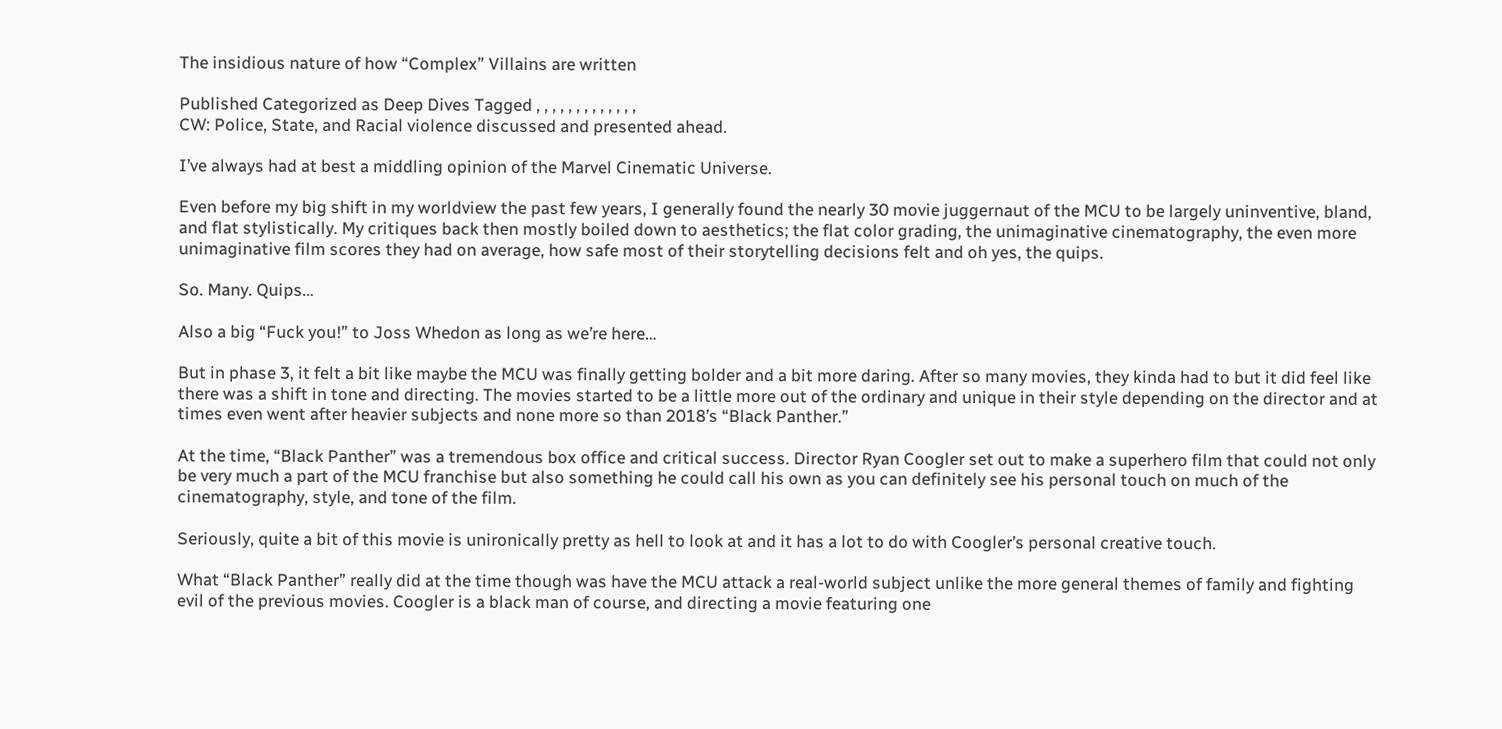The insidious nature of how “Complex” Villains are written

Published Categorized as Deep Dives Tagged , , , , , , , , , , , , ,
CW: Police, State, and Racial violence discussed and presented ahead.

I’ve always had at best a middling opinion of the Marvel Cinematic Universe.

Even before my big shift in my worldview the past few years, I generally found the nearly 30 movie juggernaut of the MCU to be largely uninventive, bland, and flat stylistically. My critiques back then mostly boiled down to aesthetics; the flat color grading, the unimaginative cinematography, the even more unimaginative film scores they had on average, how safe most of their storytelling decisions felt and oh yes, the quips.

So. Many. Quips…

Also a big “Fuck you!” to Joss Whedon as long as we’re here…

But in phase 3, it felt a bit like maybe the MCU was finally getting bolder and a bit more daring. After so many movies, they kinda had to but it did feel like there was a shift in tone and directing. The movies started to be a little more out of the ordinary and unique in their style depending on the director and at times even went after heavier subjects and none more so than 2018’s “Black Panther.”

At the time, “Black Panther” was a tremendous box office and critical success. Director Ryan Coogler set out to make a superhero film that could not only be very much a part of the MCU franchise but also something he could call his own as you can definitely see his personal touch on much of the cinematography, style, and tone of the film.

Seriously, quite a bit of this movie is unironically pretty as hell to look at and it has a lot to do with Coogler’s personal creative touch.

What “Black Panther” really did at the time though was have the MCU attack a real-world subject unlike the more general themes of family and fighting evil of the previous movies. Coogler is a black man of course, and directing a movie featuring one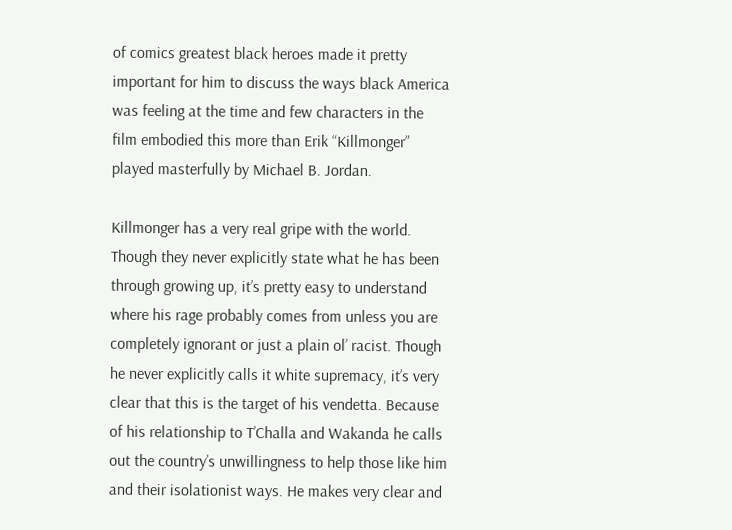of comics greatest black heroes made it pretty important for him to discuss the ways black America was feeling at the time and few characters in the film embodied this more than Erik “Killmonger” played masterfully by Michael B. Jordan.

Killmonger has a very real gripe with the world. Though they never explicitly state what he has been through growing up, it’s pretty easy to understand where his rage probably comes from unless you are completely ignorant or just a plain ol’ racist. Though he never explicitly calls it white supremacy, it’s very clear that this is the target of his vendetta. Because of his relationship to T’Challa and Wakanda he calls out the country’s unwillingness to help those like him and their isolationist ways. He makes very clear and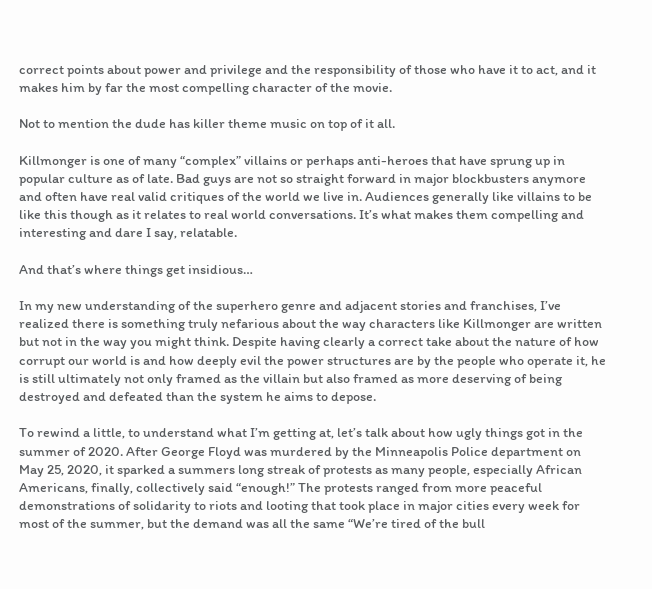correct points about power and privilege and the responsibility of those who have it to act, and it makes him by far the most compelling character of the movie.

Not to mention the dude has killer theme music on top of it all.

Killmonger is one of many “complex” villains or perhaps anti-heroes that have sprung up in popular culture as of late. Bad guys are not so straight forward in major blockbusters anymore and often have real valid critiques of the world we live in. Audiences generally like villains to be like this though as it relates to real world conversations. It’s what makes them compelling and interesting and dare I say, relatable.

And that’s where things get insidious…

In my new understanding of the superhero genre and adjacent stories and franchises, I’ve realized there is something truly nefarious about the way characters like Killmonger are written but not in the way you might think. Despite having clearly a correct take about the nature of how corrupt our world is and how deeply evil the power structures are by the people who operate it, he is still ultimately not only framed as the villain but also framed as more deserving of being destroyed and defeated than the system he aims to depose.

To rewind a little, to understand what I’m getting at, let’s talk about how ugly things got in the summer of 2020. After George Floyd was murdered by the Minneapolis Police department on May 25, 2020, it sparked a summers long streak of protests as many people, especially African Americans, finally, collectively said “enough!” The protests ranged from more peaceful demonstrations of solidarity to riots and looting that took place in major cities every week for most of the summer, but the demand was all the same “We’re tired of the bull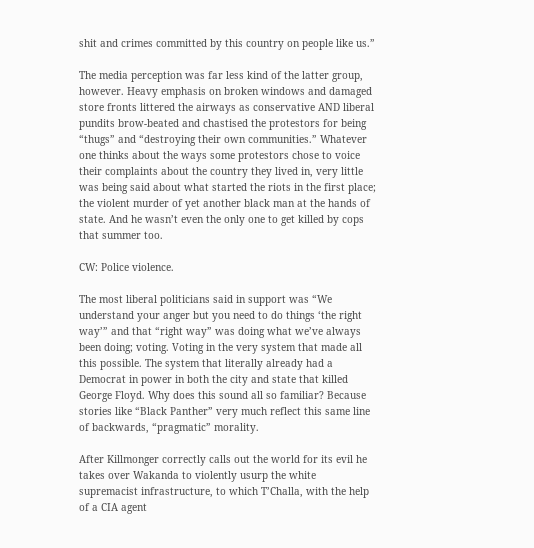shit and crimes committed by this country on people like us.”

The media perception was far less kind of the latter group, however. Heavy emphasis on broken windows and damaged store fronts littered the airways as conservative AND liberal pundits brow-beated and chastised the protestors for being “thugs” and “destroying their own communities.” Whatever one thinks about the ways some protestors chose to voice their complaints about the country they lived in, very little was being said about what started the riots in the first place; the violent murder of yet another black man at the hands of state. And he wasn’t even the only one to get killed by cops that summer too.

CW: Police violence.

The most liberal politicians said in support was “We understand your anger but you need to do things ‘the right way’” and that “right way” was doing what we’ve always been doing; voting. Voting in the very system that made all this possible. The system that literally already had a Democrat in power in both the city and state that killed George Floyd. Why does this sound all so familiar? Because stories like “Black Panther” very much reflect this same line of backwards, “pragmatic” morality.

After Killmonger correctly calls out the world for its evil he takes over Wakanda to violently usurp the white supremacist infrastructure, to which T’Challa, with the help of a CIA agent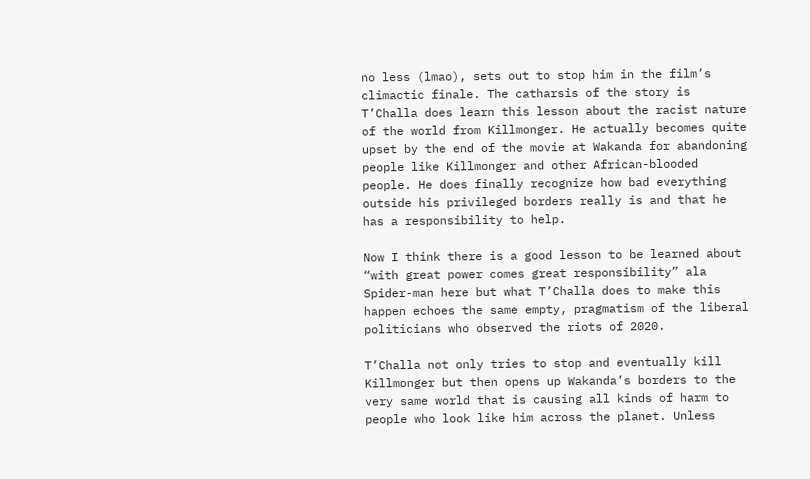no less (lmao), sets out to stop him in the film’s climactic finale. The catharsis of the story is T’Challa does learn this lesson about the racist nature of the world from Killmonger. He actually becomes quite upset by the end of the movie at Wakanda for abandoning people like Killmonger and other African-blooded people. He does finally recognize how bad everything outside his privileged borders really is and that he has a responsibility to help.

Now I think there is a good lesson to be learned about “with great power comes great responsibility” ala Spider-man here but what T’Challa does to make this happen echoes the same empty, pragmatism of the liberal politicians who observed the riots of 2020.

T’Challa not only tries to stop and eventually kill Killmonger but then opens up Wakanda’s borders to the very same world that is causing all kinds of harm to people who look like him across the planet. Unless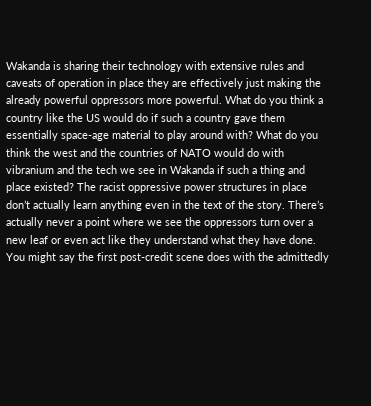Wakanda is sharing their technology with extensive rules and caveats of operation in place they are effectively just making the already powerful oppressors more powerful. What do you think a country like the US would do if such a country gave them essentially space-age material to play around with? What do you think the west and the countries of NATO would do with vibranium and the tech we see in Wakanda if such a thing and place existed? The racist oppressive power structures in place don’t actually learn anything even in the text of the story. There’s actually never a point where we see the oppressors turn over a new leaf or even act like they understand what they have done. You might say the first post-credit scene does with the admittedly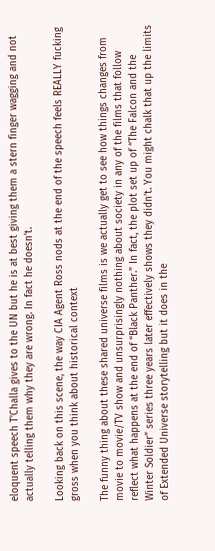eloquent speech T’Challa gives to the UN but he is at best giving them a stern finger wagging and not actually telling them why they are wrong. In fact he doesn’t.

Looking back on this scene, the way CIA Agent Ross nods at the end of the speech feels REALLY fucking gross when you think about historical context

The funny thing about these shared universe films is we actually get to see how things changes from movie to movie/TV show and unsurprisingly nothing about society in any of the films that follow reflect what happens at the end of “Black Panther.” In fact, the plot set up of “The Falcon and the Winter Soldier” series three years later effectively shows they didn’t. You might chalk that up the limits of Extended Universe storytelling but it does in the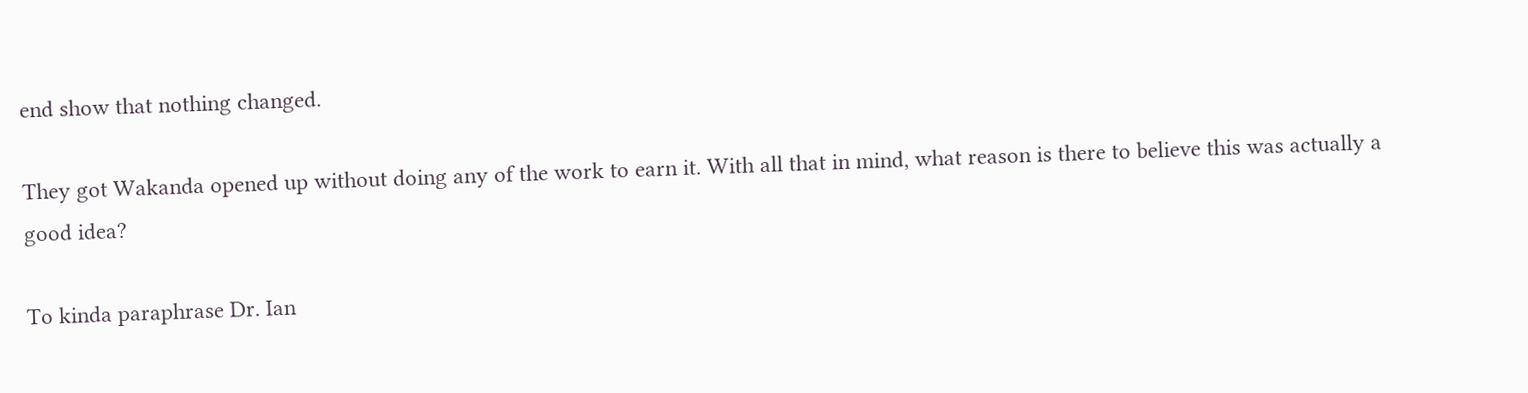end show that nothing changed.

They got Wakanda opened up without doing any of the work to earn it. With all that in mind, what reason is there to believe this was actually a good idea?

To kinda paraphrase Dr. Ian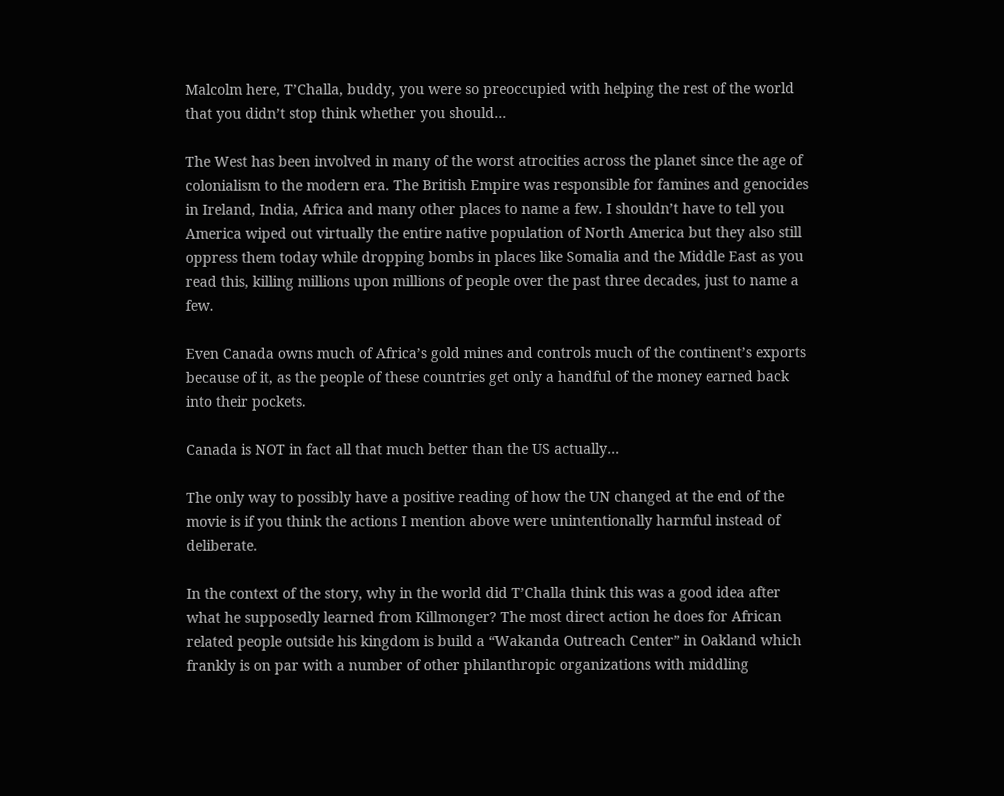Malcolm here, T’Challa, buddy, you were so preoccupied with helping the rest of the world that you didn’t stop think whether you should…

The West has been involved in many of the worst atrocities across the planet since the age of colonialism to the modern era. The British Empire was responsible for famines and genocides in Ireland, India, Africa and many other places to name a few. I shouldn’t have to tell you America wiped out virtually the entire native population of North America but they also still oppress them today while dropping bombs in places like Somalia and the Middle East as you read this, killing millions upon millions of people over the past three decades, just to name a few.

Even Canada owns much of Africa’s gold mines and controls much of the continent’s exports because of it, as the people of these countries get only a handful of the money earned back into their pockets.

Canada is NOT in fact all that much better than the US actually…

The only way to possibly have a positive reading of how the UN changed at the end of the movie is if you think the actions I mention above were unintentionally harmful instead of deliberate.

In the context of the story, why in the world did T’Challa think this was a good idea after what he supposedly learned from Killmonger? The most direct action he does for African related people outside his kingdom is build a “Wakanda Outreach Center” in Oakland which frankly is on par with a number of other philanthropic organizations with middling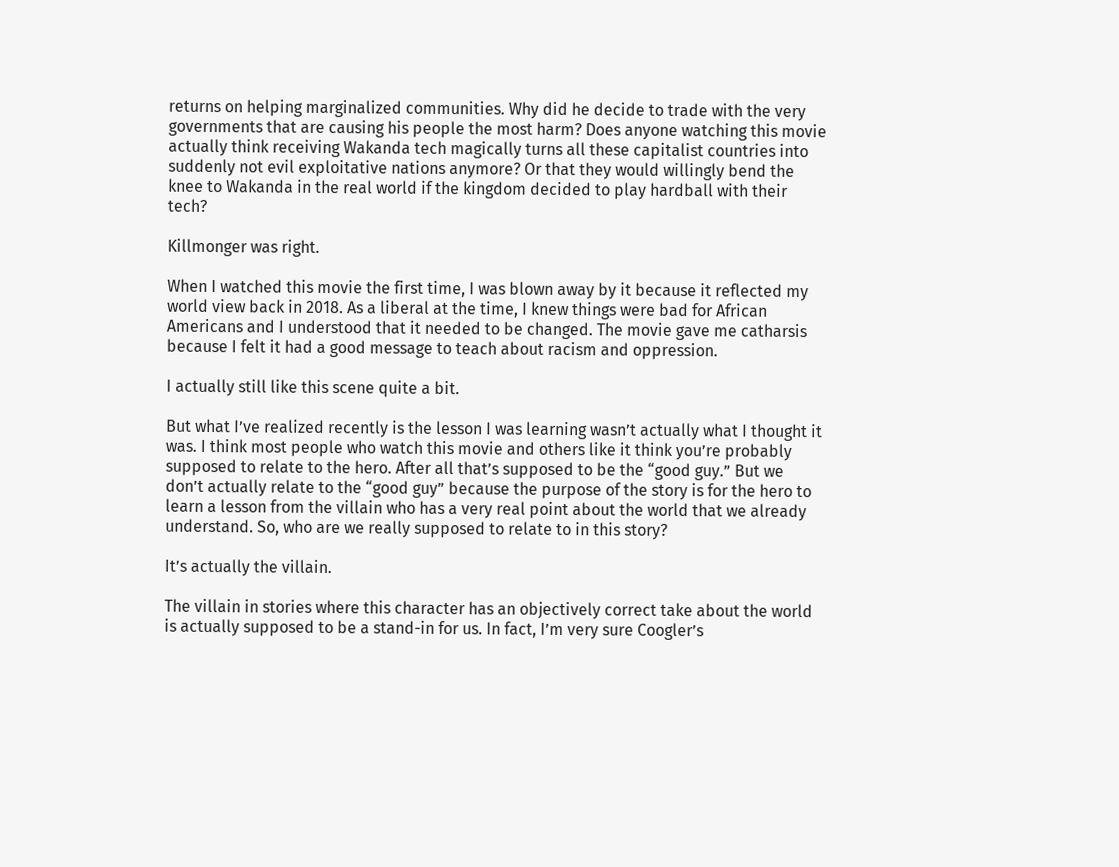returns on helping marginalized communities. Why did he decide to trade with the very governments that are causing his people the most harm? Does anyone watching this movie actually think receiving Wakanda tech magically turns all these capitalist countries into suddenly not evil exploitative nations anymore? Or that they would willingly bend the knee to Wakanda in the real world if the kingdom decided to play hardball with their tech?

Killmonger was right.

When I watched this movie the first time, I was blown away by it because it reflected my world view back in 2018. As a liberal at the time, I knew things were bad for African Americans and I understood that it needed to be changed. The movie gave me catharsis because I felt it had a good message to teach about racism and oppression.

I actually still like this scene quite a bit.

But what I’ve realized recently is the lesson I was learning wasn’t actually what I thought it was. I think most people who watch this movie and others like it think you’re probably supposed to relate to the hero. After all that’s supposed to be the “good guy.” But we don’t actually relate to the “good guy” because the purpose of the story is for the hero to learn a lesson from the villain who has a very real point about the world that we already understand. So, who are we really supposed to relate to in this story?

It’s actually the villain.

The villain in stories where this character has an objectively correct take about the world is actually supposed to be a stand-in for us. In fact, I’m very sure Coogler’s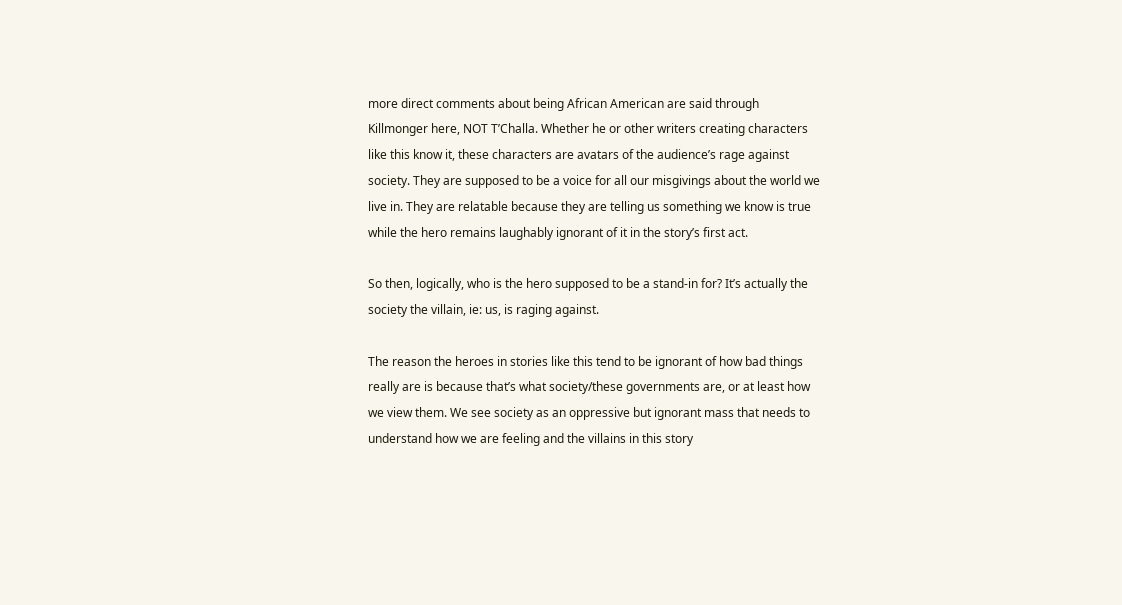more direct comments about being African American are said through Killmonger here, NOT T’Challa. Whether he or other writers creating characters like this know it, these characters are avatars of the audience’s rage against society. They are supposed to be a voice for all our misgivings about the world we live in. They are relatable because they are telling us something we know is true while the hero remains laughably ignorant of it in the story’s first act.

So then, logically, who is the hero supposed to be a stand-in for? It’s actually the society the villain, ie: us, is raging against.

The reason the heroes in stories like this tend to be ignorant of how bad things really are is because that’s what society/these governments are, or at least how we view them. We see society as an oppressive but ignorant mass that needs to understand how we are feeling and the villains in this story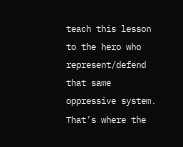teach this lesson to the hero who represent/defend that same oppressive system. That’s where the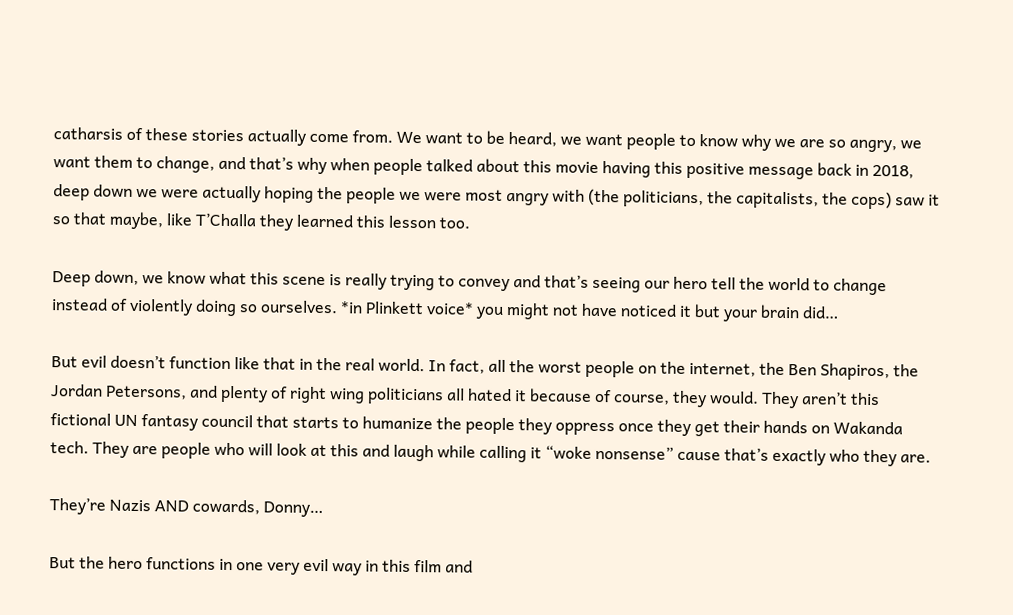catharsis of these stories actually come from. We want to be heard, we want people to know why we are so angry, we want them to change, and that’s why when people talked about this movie having this positive message back in 2018, deep down we were actually hoping the people we were most angry with (the politicians, the capitalists, the cops) saw it so that maybe, like T’Challa they learned this lesson too.

Deep down, we know what this scene is really trying to convey and that’s seeing our hero tell the world to change instead of violently doing so ourselves. *in Plinkett voice* you might not have noticed it but your brain did…

But evil doesn’t function like that in the real world. In fact, all the worst people on the internet, the Ben Shapiros, the Jordan Petersons, and plenty of right wing politicians all hated it because of course, they would. They aren’t this fictional UN fantasy council that starts to humanize the people they oppress once they get their hands on Wakanda tech. They are people who will look at this and laugh while calling it “woke nonsense” cause that’s exactly who they are.

They’re Nazis AND cowards, Donny…

But the hero functions in one very evil way in this film and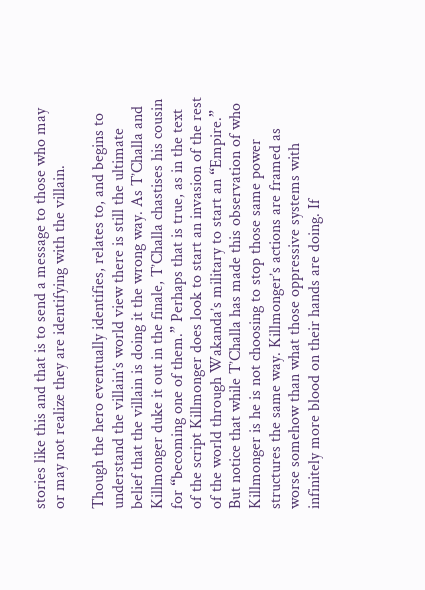stories like this and that is to send a message to those who may or may not realize they are identifying with the villain.

Though the hero eventually identifies, relates to, and begins to understand the villain’s world view there is still the ultimate belief that the villain is doing it the wrong way. As T’Challa and Killmonger duke it out in the finale, T’Challa chastises his cousin for “becoming one of them.” Perhaps that is true, as in the text of the script Killmonger does look to start an invasion of the rest of the world through Wakanda’s military to start an “Empire.” But notice that while T’Challa has made this observation of who Killmonger is he is not choosing to stop those same power structures the same way. Killmonger’s actions are framed as worse somehow than what those oppressive systems with infinitely more blood on their hands are doing. If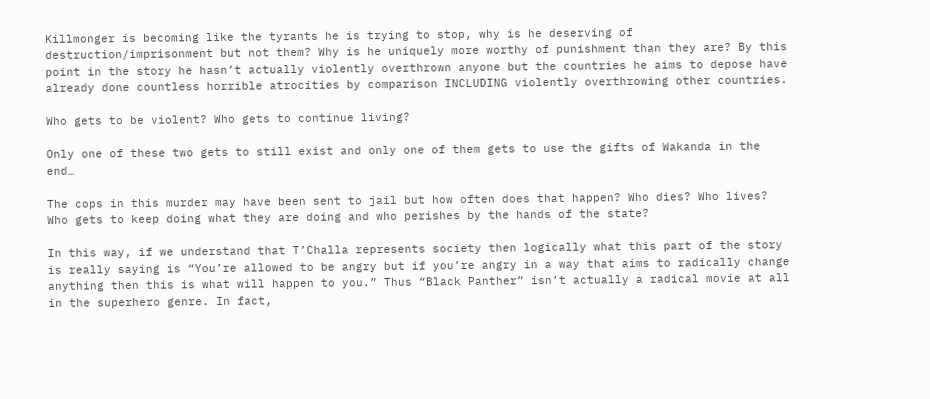Killmonger is becoming like the tyrants he is trying to stop, why is he deserving of destruction/imprisonment but not them? Why is he uniquely more worthy of punishment than they are? By this point in the story he hasn’t actually violently overthrown anyone but the countries he aims to depose have already done countless horrible atrocities by comparison INCLUDING violently overthrowing other countries.

Who gets to be violent? Who gets to continue living?

Only one of these two gets to still exist and only one of them gets to use the gifts of Wakanda in the end…

The cops in this murder may have been sent to jail but how often does that happen? Who dies? Who lives? Who gets to keep doing what they are doing and who perishes by the hands of the state?

In this way, if we understand that T’Challa represents society then logically what this part of the story is really saying is “You’re allowed to be angry but if you’re angry in a way that aims to radically change anything then this is what will happen to you.” Thus “Black Panther” isn’t actually a radical movie at all in the superhero genre. In fact,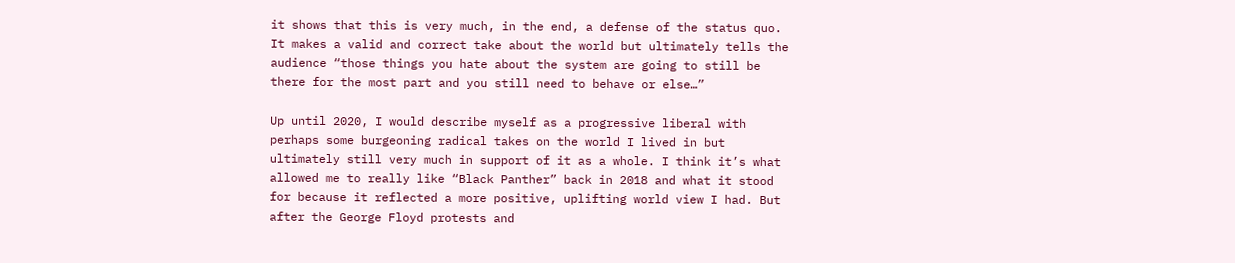it shows that this is very much, in the end, a defense of the status quo. It makes a valid and correct take about the world but ultimately tells the audience “those things you hate about the system are going to still be there for the most part and you still need to behave or else…”

Up until 2020, I would describe myself as a progressive liberal with perhaps some burgeoning radical takes on the world I lived in but ultimately still very much in support of it as a whole. I think it’s what allowed me to really like “Black Panther” back in 2018 and what it stood for because it reflected a more positive, uplifting world view I had. But after the George Floyd protests and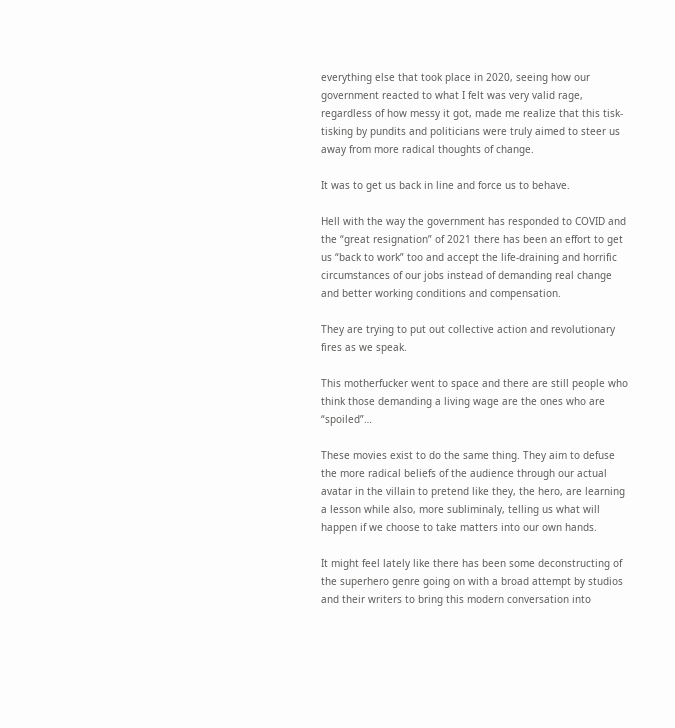everything else that took place in 2020, seeing how our government reacted to what I felt was very valid rage, regardless of how messy it got, made me realize that this tisk-tisking by pundits and politicians were truly aimed to steer us away from more radical thoughts of change.

It was to get us back in line and force us to behave.

Hell with the way the government has responded to COVID and the “great resignation” of 2021 there has been an effort to get us “back to work” too and accept the life-draining and horrific circumstances of our jobs instead of demanding real change and better working conditions and compensation.

They are trying to put out collective action and revolutionary fires as we speak.

This motherfucker went to space and there are still people who think those demanding a living wage are the ones who are “spoiled”…

These movies exist to do the same thing. They aim to defuse the more radical beliefs of the audience through our actual avatar in the villain to pretend like they, the hero, are learning a lesson while also, more subliminaly, telling us what will happen if we choose to take matters into our own hands.

It might feel lately like there has been some deconstructing of the superhero genre going on with a broad attempt by studios and their writers to bring this modern conversation into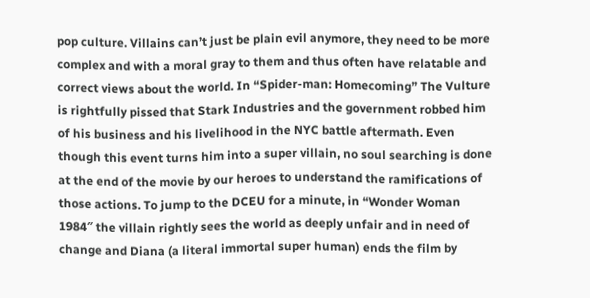pop culture. Villains can’t just be plain evil anymore, they need to be more complex and with a moral gray to them and thus often have relatable and correct views about the world. In “Spider-man: Homecoming” The Vulture is rightfully pissed that Stark Industries and the government robbed him of his business and his livelihood in the NYC battle aftermath. Even though this event turns him into a super villain, no soul searching is done at the end of the movie by our heroes to understand the ramifications of those actions. To jump to the DCEU for a minute, in “Wonder Woman 1984″ the villain rightly sees the world as deeply unfair and in need of change and Diana (a literal immortal super human) ends the film by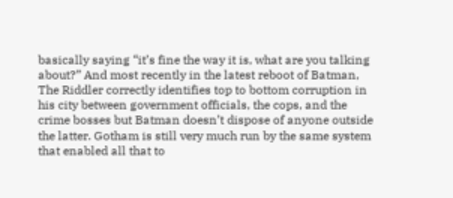basically saying “it’s fine the way it is, what are you talking about?” And most recently in the latest reboot of Batman, The Riddler correctly identifies top to bottom corruption in his city between government officials, the cops, and the crime bosses but Batman doesn’t dispose of anyone outside the latter. Gotham is still very much run by the same system that enabled all that to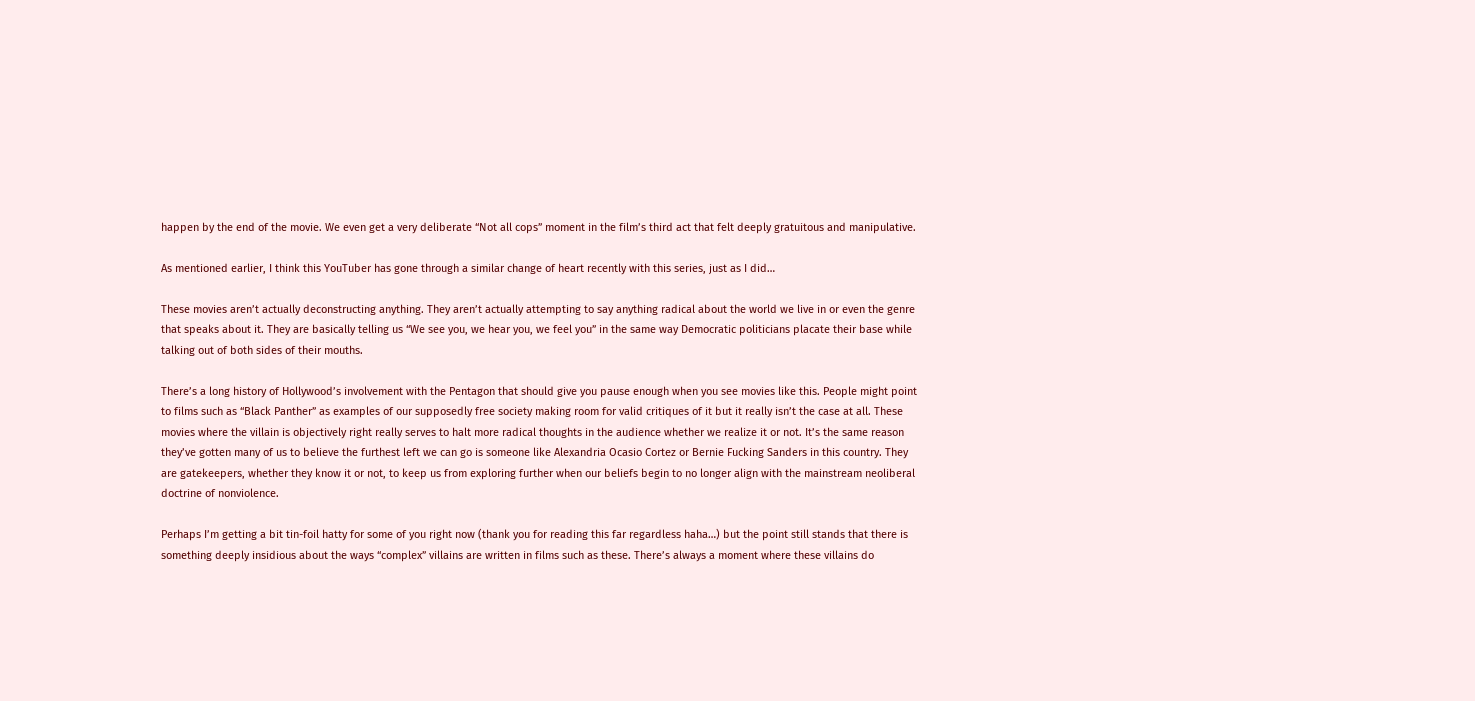happen by the end of the movie. We even get a very deliberate “Not all cops” moment in the film’s third act that felt deeply gratuitous and manipulative.

As mentioned earlier, I think this YouTuber has gone through a similar change of heart recently with this series, just as I did…

These movies aren’t actually deconstructing anything. They aren’t actually attempting to say anything radical about the world we live in or even the genre that speaks about it. They are basically telling us “We see you, we hear you, we feel you” in the same way Democratic politicians placate their base while talking out of both sides of their mouths.

There’s a long history of Hollywood’s involvement with the Pentagon that should give you pause enough when you see movies like this. People might point to films such as “Black Panther” as examples of our supposedly free society making room for valid critiques of it but it really isn’t the case at all. These movies where the villain is objectively right really serves to halt more radical thoughts in the audience whether we realize it or not. It’s the same reason they’ve gotten many of us to believe the furthest left we can go is someone like Alexandria Ocasio Cortez or Bernie Fucking Sanders in this country. They are gatekeepers, whether they know it or not, to keep us from exploring further when our beliefs begin to no longer align with the mainstream neoliberal doctrine of nonviolence.

Perhaps I’m getting a bit tin-foil hatty for some of you right now (thank you for reading this far regardless haha…) but the point still stands that there is something deeply insidious about the ways “complex” villains are written in films such as these. There’s always a moment where these villains do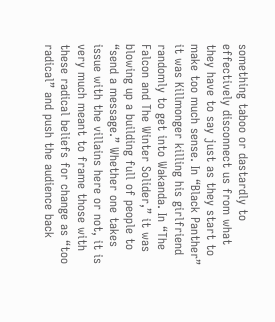something taboo or dastardly to effectively disconnect us from what they have to say just as they start to make too much sense. In “Black Panther” it was Killmonger killing his girlfriend randomly to get into Wakanda. In “The Falcon and The Winter Solider,” it was blowing up a building full of people to “send a message.” Whether one takes issue with the villains here or not, it is very much meant to frame those with these radical beliefs for change as “too radical” and push the audience back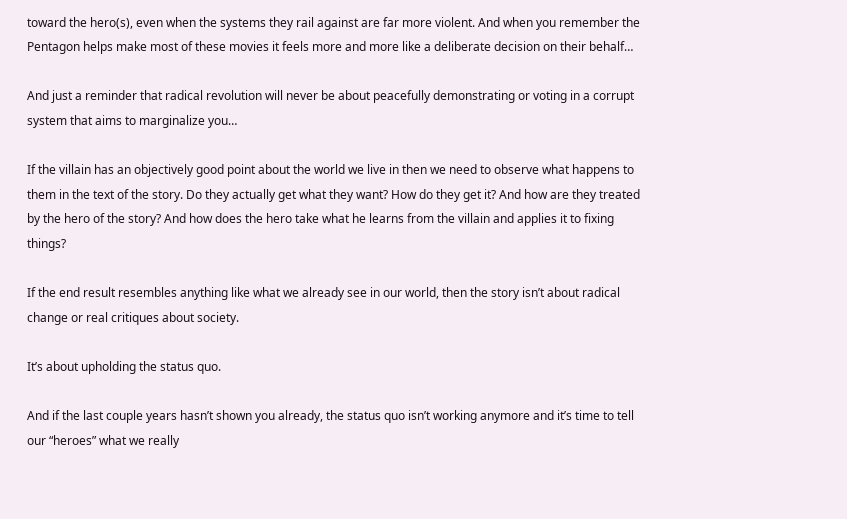toward the hero(s), even when the systems they rail against are far more violent. And when you remember the Pentagon helps make most of these movies it feels more and more like a deliberate decision on their behalf…

And just a reminder that radical revolution will never be about peacefully demonstrating or voting in a corrupt system that aims to marginalize you…

If the villain has an objectively good point about the world we live in then we need to observe what happens to them in the text of the story. Do they actually get what they want? How do they get it? And how are they treated by the hero of the story? And how does the hero take what he learns from the villain and applies it to fixing things?

If the end result resembles anything like what we already see in our world, then the story isn’t about radical change or real critiques about society.

It’s about upholding the status quo.

And if the last couple years hasn’t shown you already, the status quo isn’t working anymore and it’s time to tell our “heroes” what we really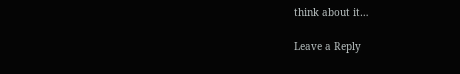think about it…

Leave a Reply